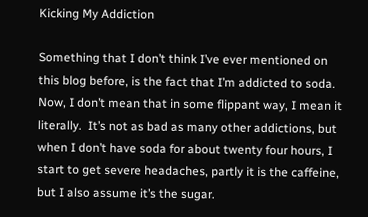Kicking My Addiction

Something that I don’t think I’ve ever mentioned on this blog before, is the fact that I’m addicted to soda.  Now, I don’t mean that in some flippant way, I mean it literally.  It’s not as bad as many other addictions, but when I don’t have soda for about twenty four hours, I start to get severe headaches, partly it is the caffeine, but I also assume it’s the sugar.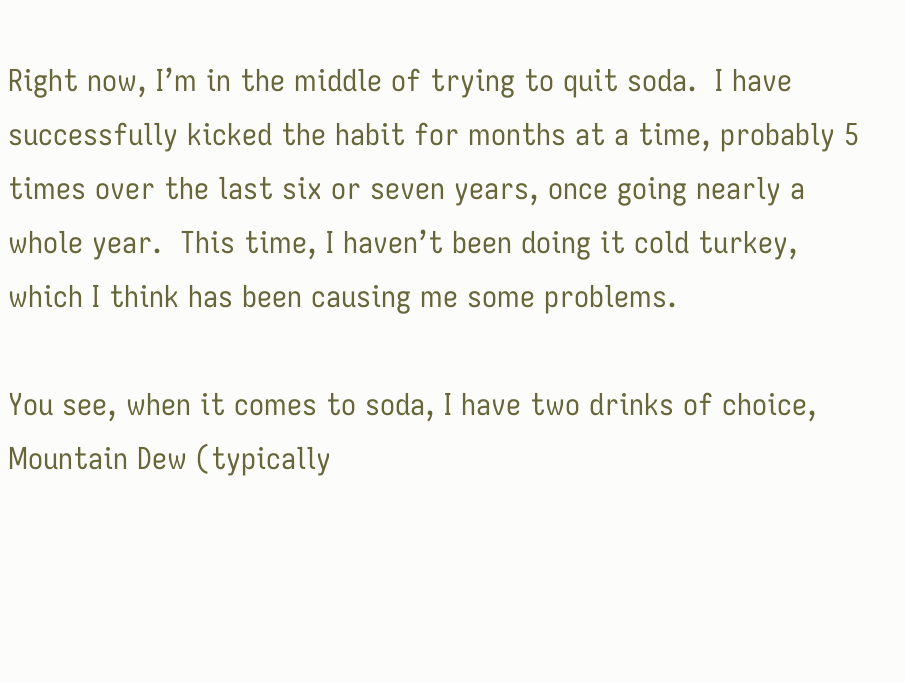Right now, I’m in the middle of trying to quit soda.  I have successfully kicked the habit for months at a time, probably 5 times over the last six or seven years, once going nearly a whole year.  This time, I haven’t been doing it cold turkey, which I think has been causing me some problems.

You see, when it comes to soda, I have two drinks of choice, Mountain Dew (typically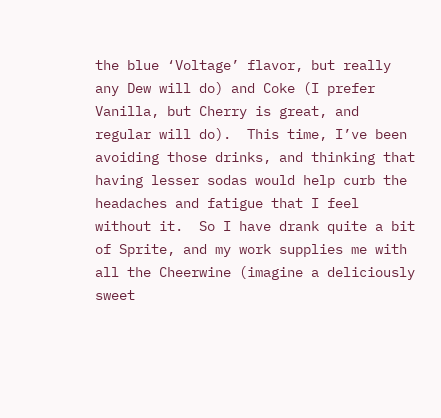the blue ‘Voltage’ flavor, but really any Dew will do) and Coke (I prefer Vanilla, but Cherry is great, and regular will do).  This time, I’ve been avoiding those drinks, and thinking that having lesser sodas would help curb the headaches and fatigue that I feel without it.  So I have drank quite a bit of Sprite, and my work supplies me with all the Cheerwine (imagine a deliciously sweet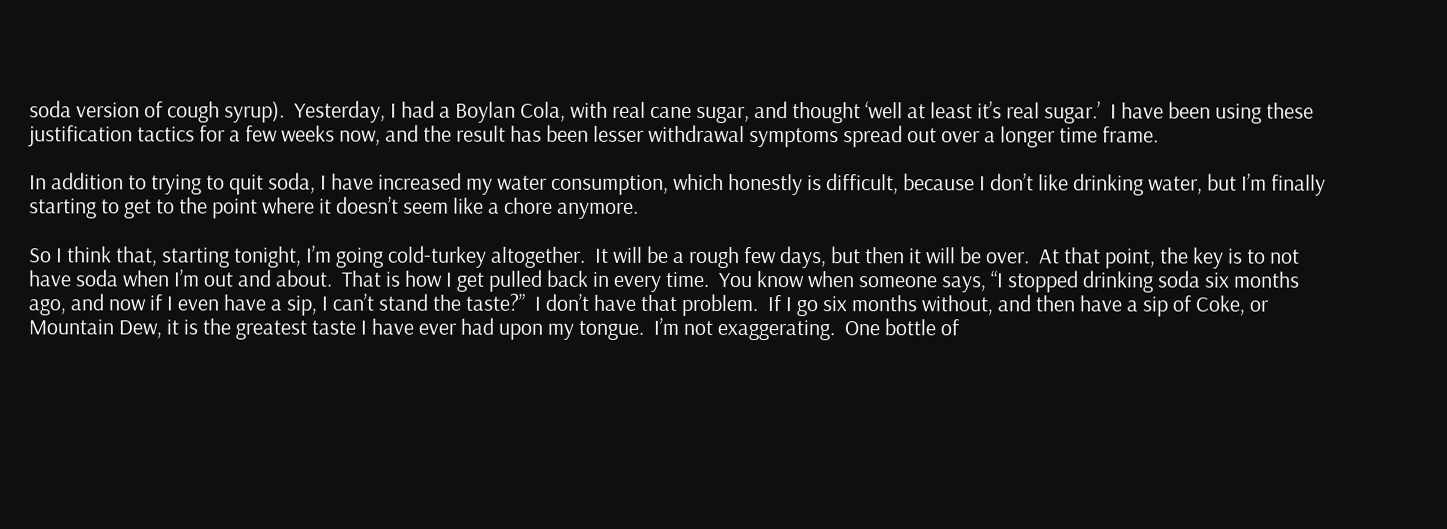soda version of cough syrup).  Yesterday, I had a Boylan Cola, with real cane sugar, and thought ‘well at least it’s real sugar.’  I have been using these justification tactics for a few weeks now, and the result has been lesser withdrawal symptoms spread out over a longer time frame.

In addition to trying to quit soda, I have increased my water consumption, which honestly is difficult, because I don’t like drinking water, but I’m finally starting to get to the point where it doesn’t seem like a chore anymore.

So I think that, starting tonight, I’m going cold-turkey altogether.  It will be a rough few days, but then it will be over.  At that point, the key is to not have soda when I’m out and about.  That is how I get pulled back in every time.  You know when someone says, “I stopped drinking soda six months ago, and now if I even have a sip, I can’t stand the taste?”  I don’t have that problem.  If I go six months without, and then have a sip of Coke, or Mountain Dew, it is the greatest taste I have ever had upon my tongue.  I’m not exaggerating.  One bottle of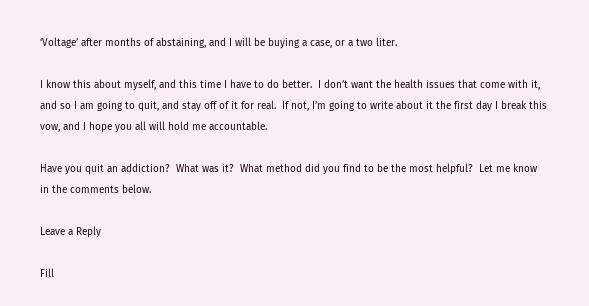‘Voltage’ after months of abstaining, and I will be buying a case, or a two liter.

I know this about myself, and this time I have to do better.  I don’t want the health issues that come with it, and so I am going to quit, and stay off of it for real.  If not, I’m going to write about it the first day I break this vow, and I hope you all will hold me accountable.

Have you quit an addiction?  What was it?  What method did you find to be the most helpful?  Let me know in the comments below.

Leave a Reply

Fill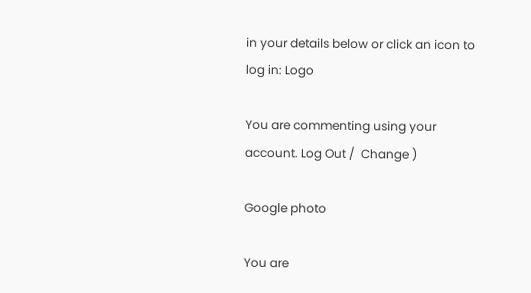in your details below or click an icon to log in: Logo

You are commenting using your account. Log Out /  Change )

Google photo

You are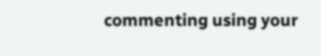commenting using your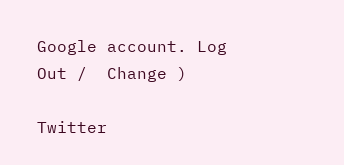Google account. Log Out /  Change )

Twitter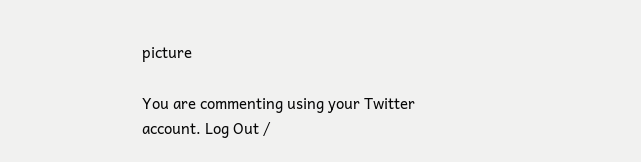picture

You are commenting using your Twitter account. Log Out /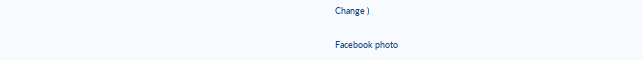Change )

Facebook photo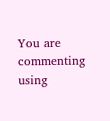You are commenting using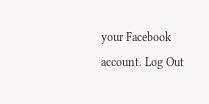your Facebook account. Log Out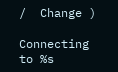/  Change )

Connecting to %s